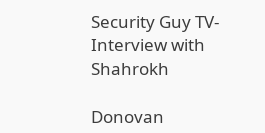Security Guy TV- Interview with Shahrokh

Donovan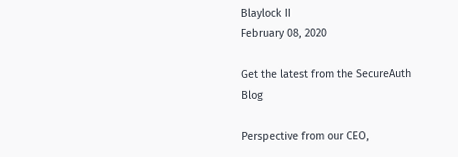Blaylock II
February 08, 2020

Get the latest from the SecureAuth Blog

Perspective from our CEO,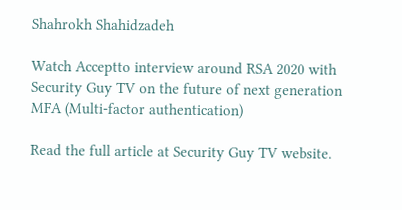Shahrokh Shahidzadeh

Watch Acceptto interview around RSA 2020 with Security Guy TV on the future of next generation MFA (Multi-factor authentication)

Read the full article at Security Guy TV website.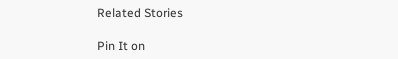Related Stories

Pin It on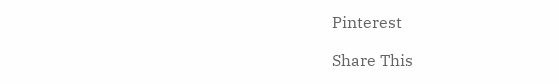Pinterest

Share This